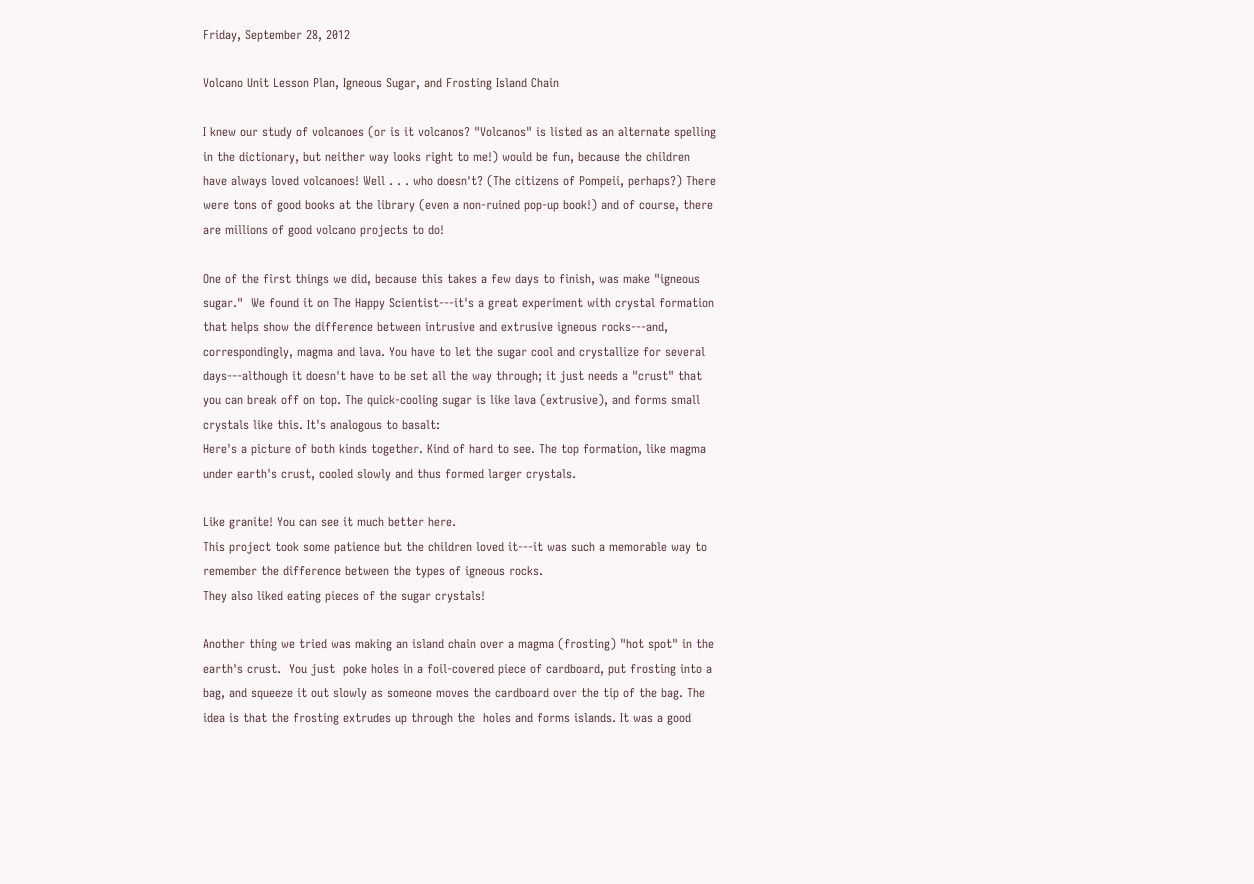Friday, September 28, 2012

Volcano Unit Lesson Plan, Igneous Sugar, and Frosting Island Chain

I knew our study of volcanoes (or is it volcanos? "Volcanos" is listed as an alternate spelling in the dictionary, but neither way looks right to me!) would be fun, because the children have always loved volcanoes! Well . . . who doesn't? (The citizens of Pompeii, perhaps?) There were tons of good books at the library (even a non-ruined pop-up book!) and of course, there are millions of good volcano projects to do!

One of the first things we did, because this takes a few days to finish, was make "igneous sugar."  We found it on The Happy Scientist---it's a great experiment with crystal formation that helps show the difference between intrusive and extrusive igneous rocks---and, correspondingly, magma and lava. You have to let the sugar cool and crystallize for several days---although it doesn't have to be set all the way through; it just needs a "crust" that you can break off on top. The quick-cooling sugar is like lava (extrusive), and forms small crystals like this. It's analogous to basalt:
Here's a picture of both kinds together. Kind of hard to see. The top formation, like magma under earth's crust, cooled slowly and thus formed larger crystals.

Like granite! You can see it much better here.
This project took some patience but the children loved it---it was such a memorable way to remember the difference between the types of igneous rocks.
They also liked eating pieces of the sugar crystals!

Another thing we tried was making an island chain over a magma (frosting) "hot spot" in the earth's crust.  You just  poke holes in a foil-covered piece of cardboard, put frosting into a bag, and squeeze it out slowly as someone moves the cardboard over the tip of the bag. The idea is that the frosting extrudes up through the  holes and forms islands. It was a good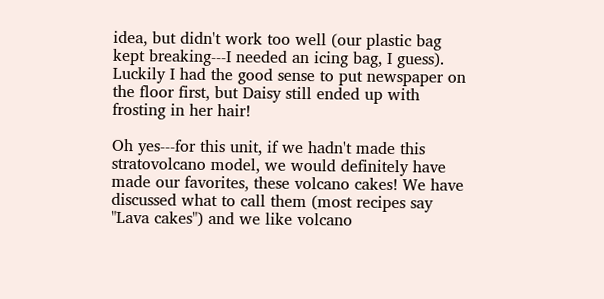idea, but didn't work too well (our plastic bag kept breaking---I needed an icing bag, I guess). Luckily I had the good sense to put newspaper on the floor first, but Daisy still ended up with frosting in her hair!

Oh yes---for this unit, if we hadn't made this stratovolcano model, we would definitely have made our favorites, these volcano cakes! We have discussed what to call them (most recipes say "Lava cakes") and we like volcano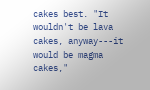cakes best. "It wouldn't be lava cakes, anyway---it would be magma cakes,"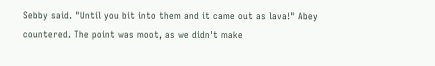Sebby said. "Until you bit into them and it came out as lava!" Abey countered. The point was moot, as we didn't make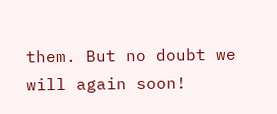them. But no doubt we will again soon!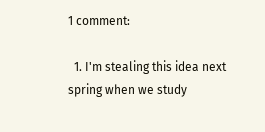1 comment:

  1. I'm stealing this idea next spring when we study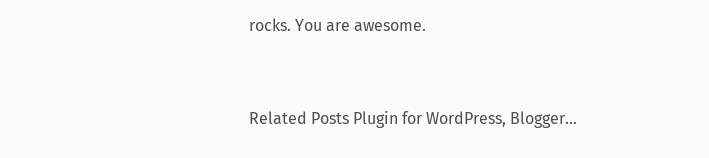rocks. You are awesome.


Related Posts Plugin for WordPress, Blogger...